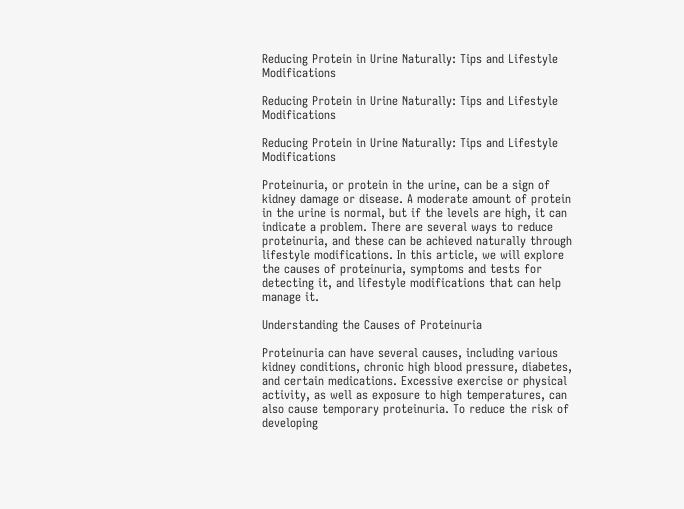Reducing Protein in Urine Naturally: Tips and Lifestyle Modifications

Reducing Protein in Urine Naturally: Tips and Lifestyle Modifications

Reducing Protein in Urine Naturally: Tips and Lifestyle Modifications

Proteinuria, or protein in the urine, can be a sign of kidney damage or disease. A moderate amount of protein in the urine is normal, but if the levels are high, it can indicate a problem. There are several ways to reduce proteinuria, and these can be achieved naturally through lifestyle modifications. In this article, we will explore the causes of proteinuria, symptoms and tests for detecting it, and lifestyle modifications that can help manage it.

Understanding the Causes of Proteinuria

Proteinuria can have several causes, including various kidney conditions, chronic high blood pressure, diabetes, and certain medications. Excessive exercise or physical activity, as well as exposure to high temperatures, can also cause temporary proteinuria. To reduce the risk of developing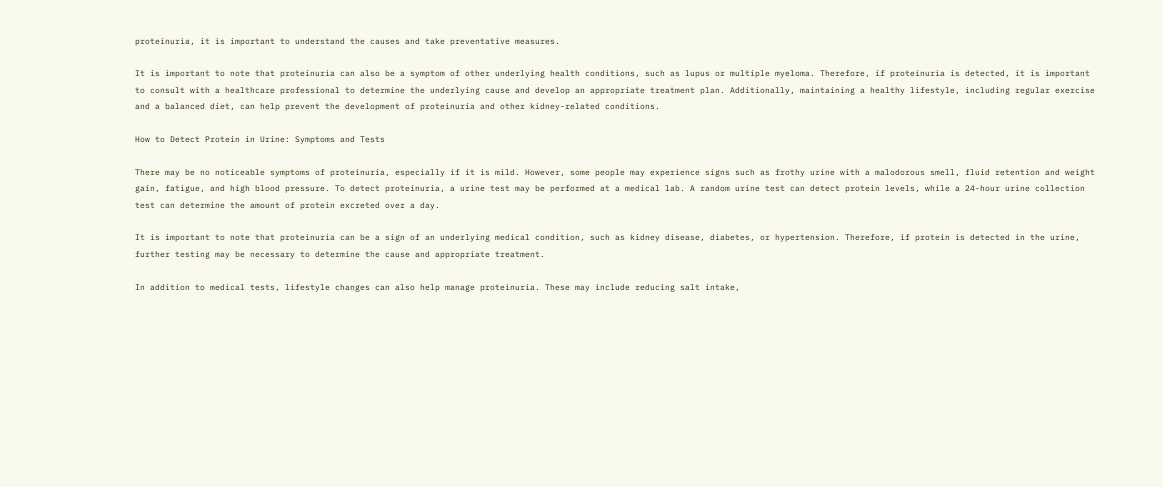proteinuria, it is important to understand the causes and take preventative measures.

It is important to note that proteinuria can also be a symptom of other underlying health conditions, such as lupus or multiple myeloma. Therefore, if proteinuria is detected, it is important to consult with a healthcare professional to determine the underlying cause and develop an appropriate treatment plan. Additionally, maintaining a healthy lifestyle, including regular exercise and a balanced diet, can help prevent the development of proteinuria and other kidney-related conditions.

How to Detect Protein in Urine: Symptoms and Tests

There may be no noticeable symptoms of proteinuria, especially if it is mild. However, some people may experience signs such as frothy urine with a malodorous smell, fluid retention and weight gain, fatigue, and high blood pressure. To detect proteinuria, a urine test may be performed at a medical lab. A random urine test can detect protein levels, while a 24-hour urine collection test can determine the amount of protein excreted over a day.

It is important to note that proteinuria can be a sign of an underlying medical condition, such as kidney disease, diabetes, or hypertension. Therefore, if protein is detected in the urine, further testing may be necessary to determine the cause and appropriate treatment.

In addition to medical tests, lifestyle changes can also help manage proteinuria. These may include reducing salt intake,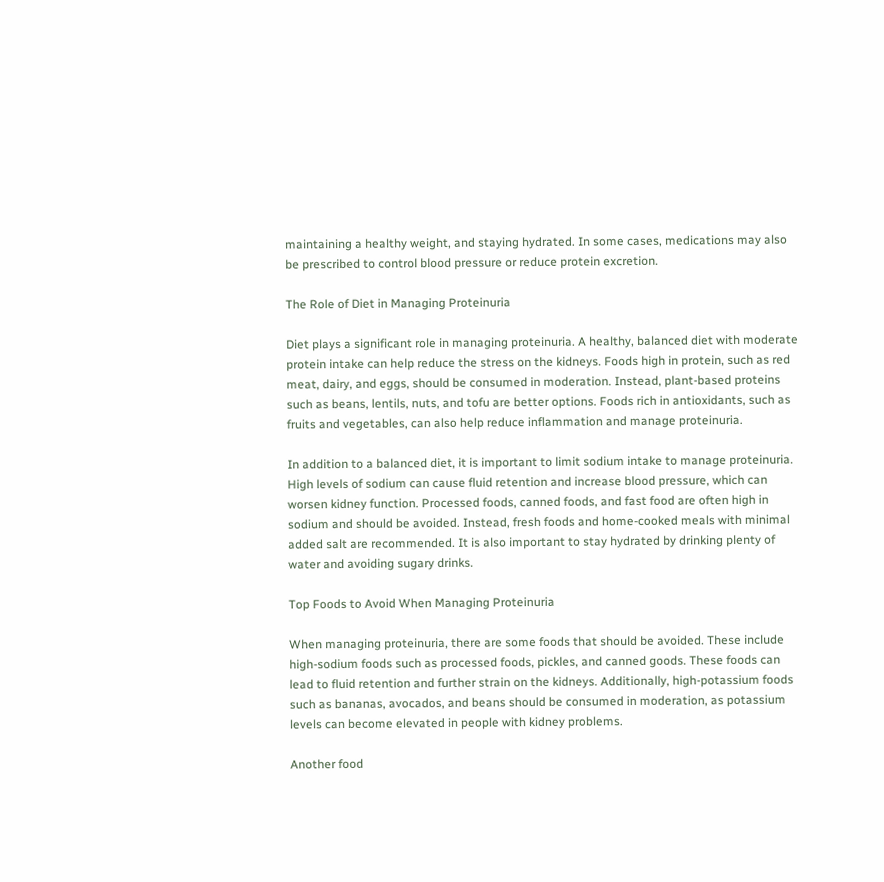maintaining a healthy weight, and staying hydrated. In some cases, medications may also be prescribed to control blood pressure or reduce protein excretion.

The Role of Diet in Managing Proteinuria

Diet plays a significant role in managing proteinuria. A healthy, balanced diet with moderate protein intake can help reduce the stress on the kidneys. Foods high in protein, such as red meat, dairy, and eggs, should be consumed in moderation. Instead, plant-based proteins such as beans, lentils, nuts, and tofu are better options. Foods rich in antioxidants, such as fruits and vegetables, can also help reduce inflammation and manage proteinuria.

In addition to a balanced diet, it is important to limit sodium intake to manage proteinuria. High levels of sodium can cause fluid retention and increase blood pressure, which can worsen kidney function. Processed foods, canned foods, and fast food are often high in sodium and should be avoided. Instead, fresh foods and home-cooked meals with minimal added salt are recommended. It is also important to stay hydrated by drinking plenty of water and avoiding sugary drinks.

Top Foods to Avoid When Managing Proteinuria

When managing proteinuria, there are some foods that should be avoided. These include high-sodium foods such as processed foods, pickles, and canned goods. These foods can lead to fluid retention and further strain on the kidneys. Additionally, high-potassium foods such as bananas, avocados, and beans should be consumed in moderation, as potassium levels can become elevated in people with kidney problems.

Another food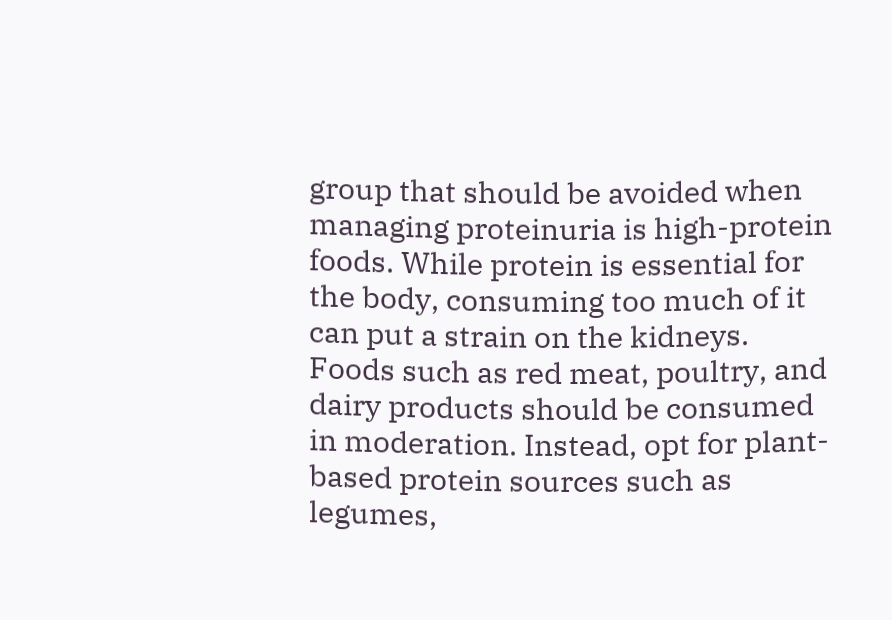group that should be avoided when managing proteinuria is high-protein foods. While protein is essential for the body, consuming too much of it can put a strain on the kidneys. Foods such as red meat, poultry, and dairy products should be consumed in moderation. Instead, opt for plant-based protein sources such as legumes,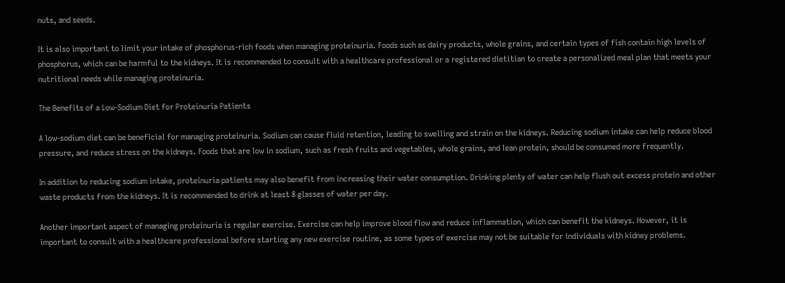nuts, and seeds.

It is also important to limit your intake of phosphorus-rich foods when managing proteinuria. Foods such as dairy products, whole grains, and certain types of fish contain high levels of phosphorus, which can be harmful to the kidneys. It is recommended to consult with a healthcare professional or a registered dietitian to create a personalized meal plan that meets your nutritional needs while managing proteinuria.

The Benefits of a Low-Sodium Diet for Proteinuria Patients

A low-sodium diet can be beneficial for managing proteinuria. Sodium can cause fluid retention, leading to swelling and strain on the kidneys. Reducing sodium intake can help reduce blood pressure, and reduce stress on the kidneys. Foods that are low in sodium, such as fresh fruits and vegetables, whole grains, and lean protein, should be consumed more frequently.

In addition to reducing sodium intake, proteinuria patients may also benefit from increasing their water consumption. Drinking plenty of water can help flush out excess protein and other waste products from the kidneys. It is recommended to drink at least 8 glasses of water per day.

Another important aspect of managing proteinuria is regular exercise. Exercise can help improve blood flow and reduce inflammation, which can benefit the kidneys. However, it is important to consult with a healthcare professional before starting any new exercise routine, as some types of exercise may not be suitable for individuals with kidney problems.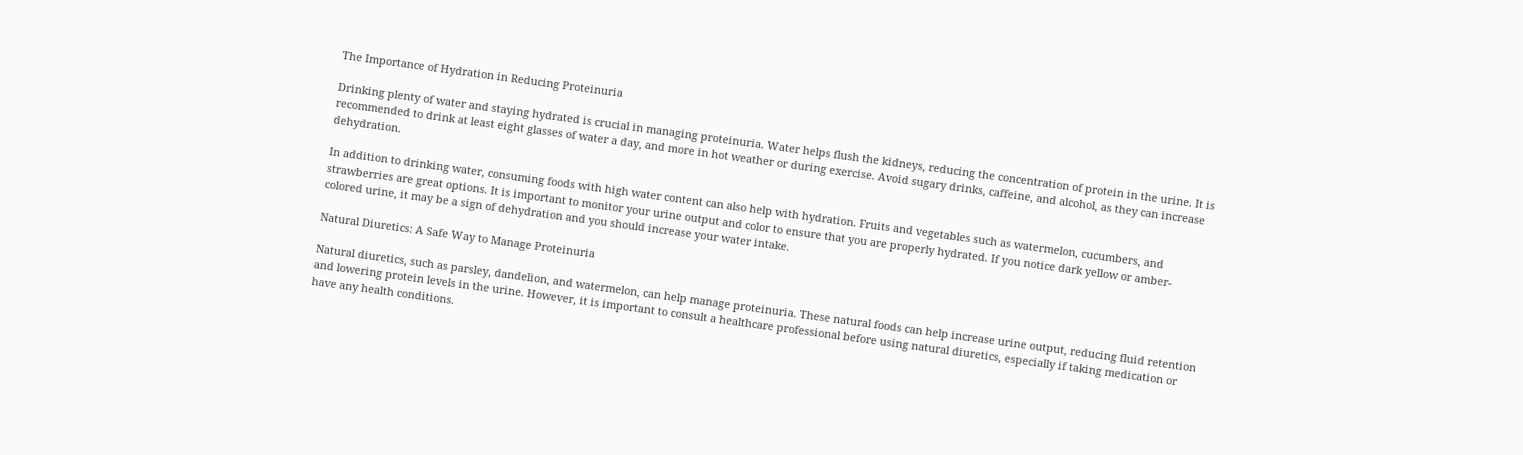The Importance of Hydration in Reducing Proteinuria

Drinking plenty of water and staying hydrated is crucial in managing proteinuria. Water helps flush the kidneys, reducing the concentration of protein in the urine. It is recommended to drink at least eight glasses of water a day, and more in hot weather or during exercise. Avoid sugary drinks, caffeine, and alcohol, as they can increase dehydration.

In addition to drinking water, consuming foods with high water content can also help with hydration. Fruits and vegetables such as watermelon, cucumbers, and strawberries are great options. It is important to monitor your urine output and color to ensure that you are properly hydrated. If you notice dark yellow or amber-colored urine, it may be a sign of dehydration and you should increase your water intake.

Natural Diuretics: A Safe Way to Manage Proteinuria

Natural diuretics, such as parsley, dandelion, and watermelon, can help manage proteinuria. These natural foods can help increase urine output, reducing fluid retention and lowering protein levels in the urine. However, it is important to consult a healthcare professional before using natural diuretics, especially if taking medication or have any health conditions.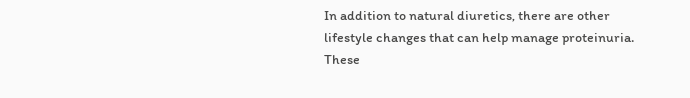In addition to natural diuretics, there are other lifestyle changes that can help manage proteinuria. These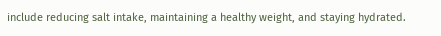include reducing salt intake, maintaining a healthy weight, and staying hydrated.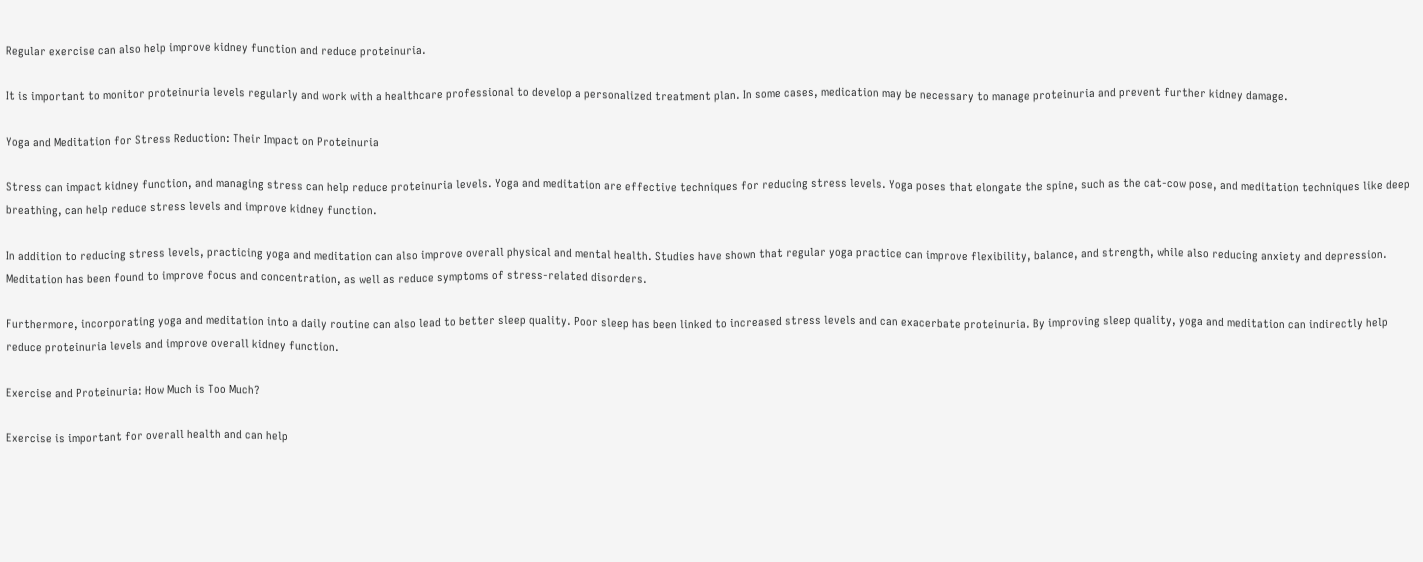Regular exercise can also help improve kidney function and reduce proteinuria.

It is important to monitor proteinuria levels regularly and work with a healthcare professional to develop a personalized treatment plan. In some cases, medication may be necessary to manage proteinuria and prevent further kidney damage.

Yoga and Meditation for Stress Reduction: Their Impact on Proteinuria

Stress can impact kidney function, and managing stress can help reduce proteinuria levels. Yoga and meditation are effective techniques for reducing stress levels. Yoga poses that elongate the spine, such as the cat-cow pose, and meditation techniques like deep breathing, can help reduce stress levels and improve kidney function.

In addition to reducing stress levels, practicing yoga and meditation can also improve overall physical and mental health. Studies have shown that regular yoga practice can improve flexibility, balance, and strength, while also reducing anxiety and depression. Meditation has been found to improve focus and concentration, as well as reduce symptoms of stress-related disorders.

Furthermore, incorporating yoga and meditation into a daily routine can also lead to better sleep quality. Poor sleep has been linked to increased stress levels and can exacerbate proteinuria. By improving sleep quality, yoga and meditation can indirectly help reduce proteinuria levels and improve overall kidney function.

Exercise and Proteinuria: How Much is Too Much?

Exercise is important for overall health and can help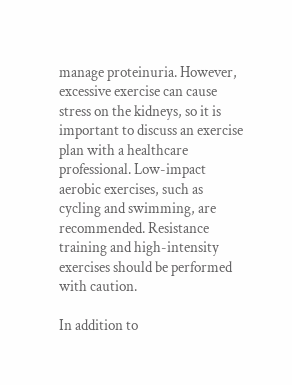manage proteinuria. However, excessive exercise can cause stress on the kidneys, so it is important to discuss an exercise plan with a healthcare professional. Low-impact aerobic exercises, such as cycling and swimming, are recommended. Resistance training and high-intensity exercises should be performed with caution.

In addition to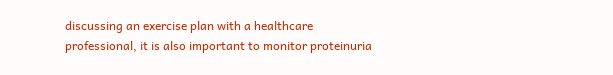discussing an exercise plan with a healthcare professional, it is also important to monitor proteinuria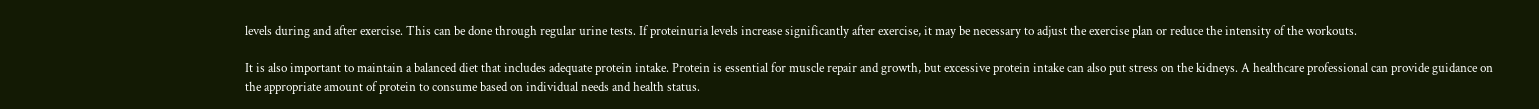levels during and after exercise. This can be done through regular urine tests. If proteinuria levels increase significantly after exercise, it may be necessary to adjust the exercise plan or reduce the intensity of the workouts.

It is also important to maintain a balanced diet that includes adequate protein intake. Protein is essential for muscle repair and growth, but excessive protein intake can also put stress on the kidneys. A healthcare professional can provide guidance on the appropriate amount of protein to consume based on individual needs and health status.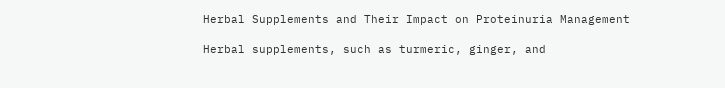Herbal Supplements and Their Impact on Proteinuria Management

Herbal supplements, such as turmeric, ginger, and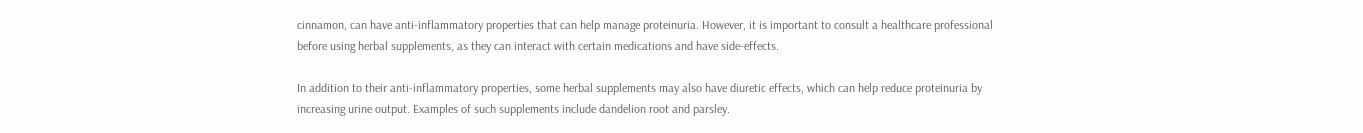cinnamon, can have anti-inflammatory properties that can help manage proteinuria. However, it is important to consult a healthcare professional before using herbal supplements, as they can interact with certain medications and have side-effects.

In addition to their anti-inflammatory properties, some herbal supplements may also have diuretic effects, which can help reduce proteinuria by increasing urine output. Examples of such supplements include dandelion root and parsley.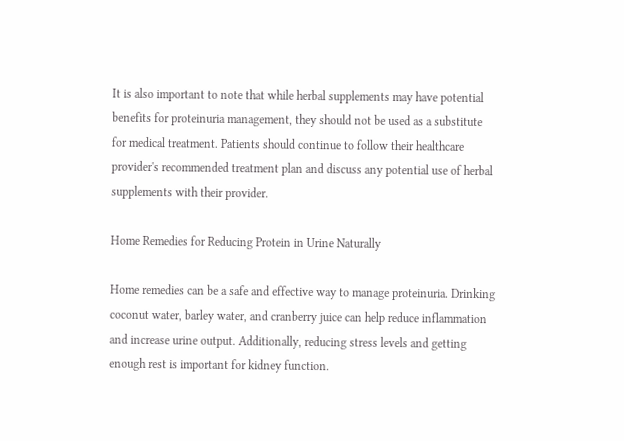It is also important to note that while herbal supplements may have potential benefits for proteinuria management, they should not be used as a substitute for medical treatment. Patients should continue to follow their healthcare provider's recommended treatment plan and discuss any potential use of herbal supplements with their provider.

Home Remedies for Reducing Protein in Urine Naturally

Home remedies can be a safe and effective way to manage proteinuria. Drinking coconut water, barley water, and cranberry juice can help reduce inflammation and increase urine output. Additionally, reducing stress levels and getting enough rest is important for kidney function.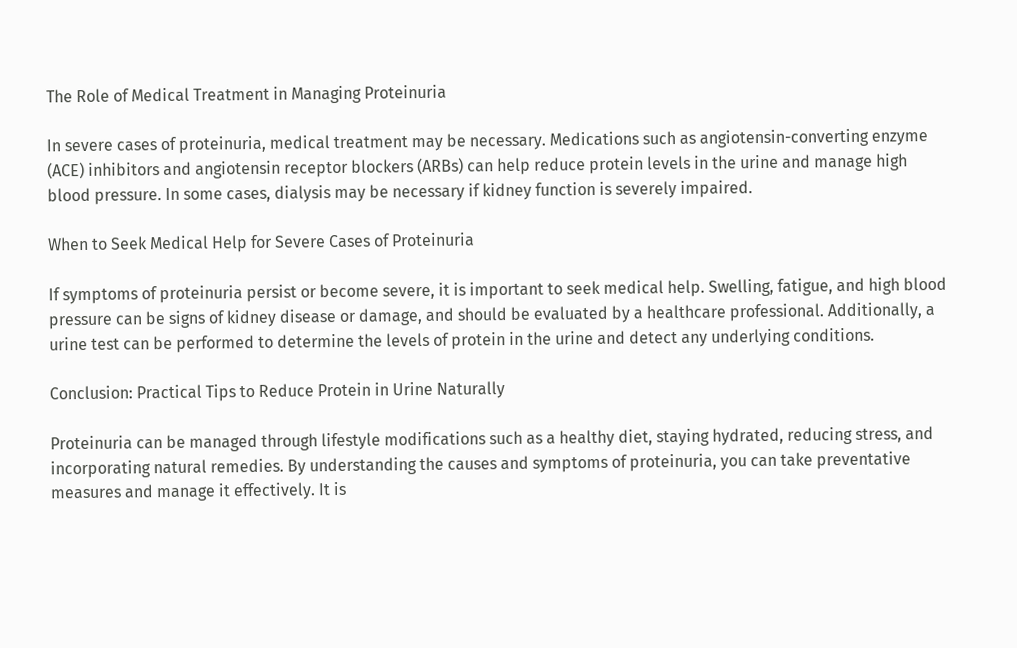The Role of Medical Treatment in Managing Proteinuria

In severe cases of proteinuria, medical treatment may be necessary. Medications such as angiotensin-converting enzyme (ACE) inhibitors and angiotensin receptor blockers (ARBs) can help reduce protein levels in the urine and manage high blood pressure. In some cases, dialysis may be necessary if kidney function is severely impaired.

When to Seek Medical Help for Severe Cases of Proteinuria

If symptoms of proteinuria persist or become severe, it is important to seek medical help. Swelling, fatigue, and high blood pressure can be signs of kidney disease or damage, and should be evaluated by a healthcare professional. Additionally, a urine test can be performed to determine the levels of protein in the urine and detect any underlying conditions.

Conclusion: Practical Tips to Reduce Protein in Urine Naturally

Proteinuria can be managed through lifestyle modifications such as a healthy diet, staying hydrated, reducing stress, and incorporating natural remedies. By understanding the causes and symptoms of proteinuria, you can take preventative measures and manage it effectively. It is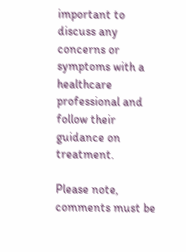important to discuss any concerns or symptoms with a healthcare professional and follow their guidance on treatment.

Please note, comments must be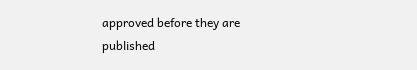approved before they are published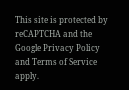This site is protected by reCAPTCHA and the Google Privacy Policy and Terms of Service apply.